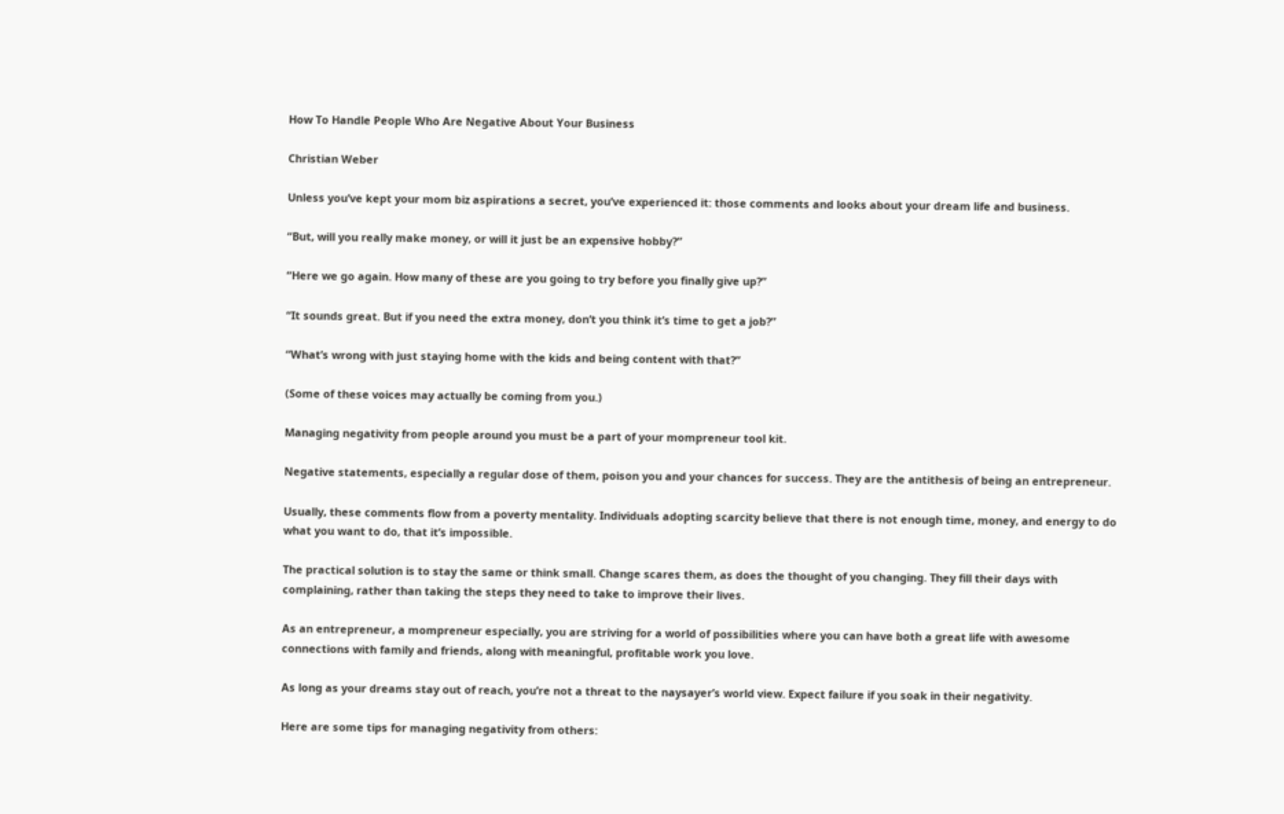How To Handle People Who Are Negative About Your Business

Christian Weber

Unless you’ve kept your mom biz aspirations a secret, you’ve experienced it: those comments and looks about your dream life and business.

“But, will you really make money, or will it just be an expensive hobby?”

“Here we go again. How many of these are you going to try before you finally give up?”

“It sounds great. But if you need the extra money, don’t you think it’s time to get a job?”

“What’s wrong with just staying home with the kids and being content with that?”

(Some of these voices may actually be coming from you.)

Managing negativity from people around you must be a part of your mompreneur tool kit.

Negative statements, especially a regular dose of them, poison you and your chances for success. They are the antithesis of being an entrepreneur.

Usually, these comments flow from a poverty mentality. Individuals adopting scarcity believe that there is not enough time, money, and energy to do what you want to do, that it’s impossible.

The practical solution is to stay the same or think small. Change scares them, as does the thought of you changing. They fill their days with complaining, rather than taking the steps they need to take to improve their lives.

As an entrepreneur, a mompreneur especially, you are striving for a world of possibilities where you can have both a great life with awesome connections with family and friends, along with meaningful, profitable work you love.

As long as your dreams stay out of reach, you’re not a threat to the naysayer’s world view. Expect failure if you soak in their negativity.

Here are some tips for managing negativity from others: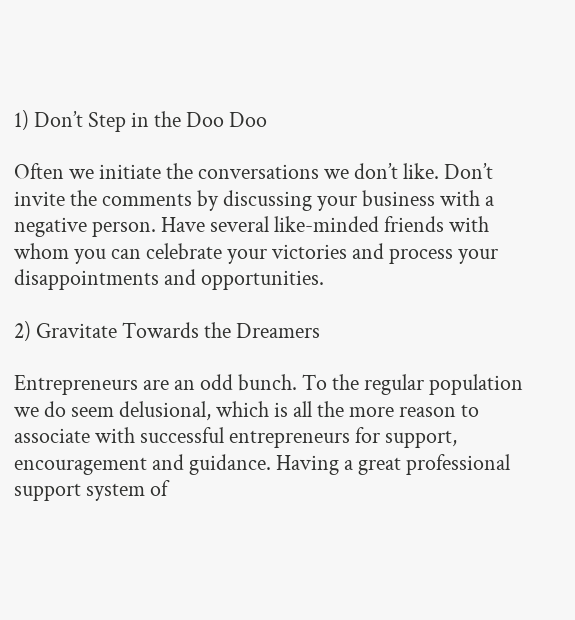1) Don’t Step in the Doo Doo

Often we initiate the conversations we don’t like. Don’t invite the comments by discussing your business with a negative person. Have several like-minded friends with whom you can celebrate your victories and process your disappointments and opportunities.

2) Gravitate Towards the Dreamers

Entrepreneurs are an odd bunch. To the regular population we do seem delusional, which is all the more reason to associate with successful entrepreneurs for support, encouragement and guidance. Having a great professional support system of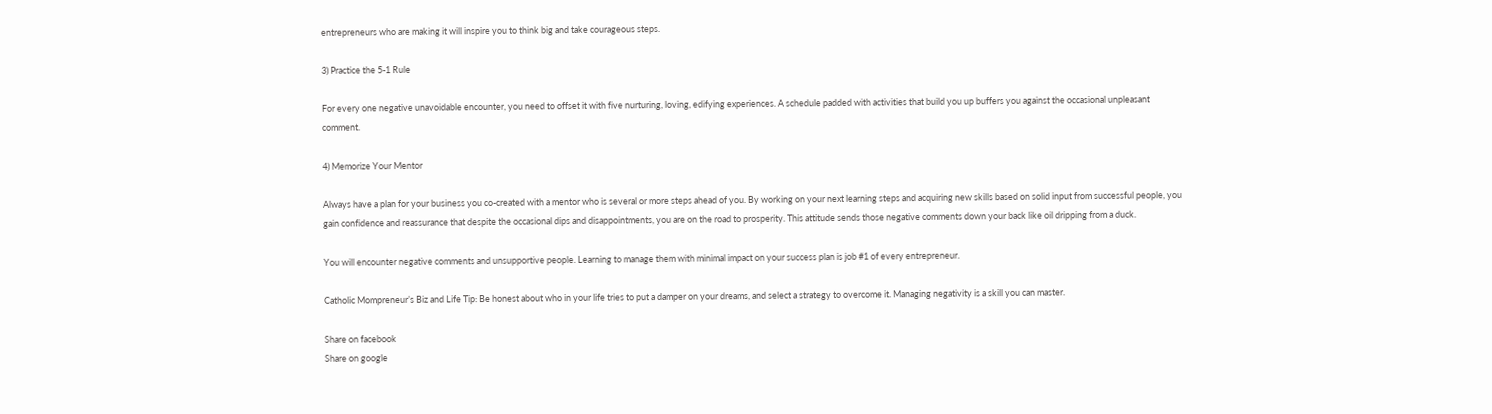entrepreneurs who are making it will inspire you to think big and take courageous steps.

3) Practice the 5-1 Rule

For every one negative unavoidable encounter, you need to offset it with five nurturing, loving, edifying experiences. A schedule padded with activities that build you up buffers you against the occasional unpleasant comment.

4) Memorize Your Mentor

Always have a plan for your business you co-created with a mentor who is several or more steps ahead of you. By working on your next learning steps and acquiring new skills based on solid input from successful people, you gain confidence and reassurance that despite the occasional dips and disappointments, you are on the road to prosperity. This attitude sends those negative comments down your back like oil dripping from a duck.

You will encounter negative comments and unsupportive people. Learning to manage them with minimal impact on your success plan is job #1 of every entrepreneur.

Catholic Mompreneur’s Biz and Life Tip: Be honest about who in your life tries to put a damper on your dreams, and select a strategy to overcome it. Managing negativity is a skill you can master.

Share on facebook
Share on google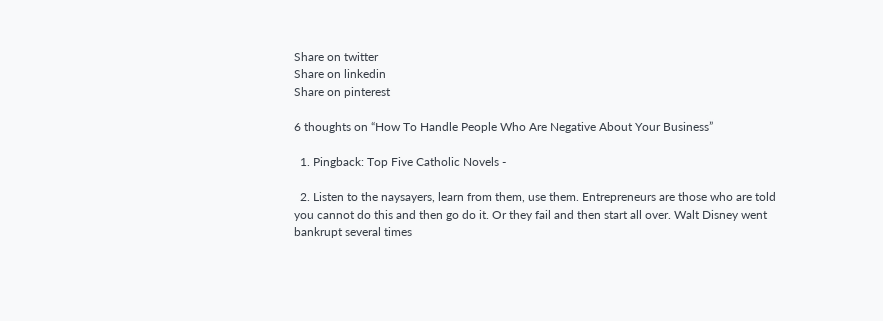Share on twitter
Share on linkedin
Share on pinterest

6 thoughts on “How To Handle People Who Are Negative About Your Business”

  1. Pingback: Top Five Catholic Novels -

  2. Listen to the naysayers, learn from them, use them. Entrepreneurs are those who are told you cannot do this and then go do it. Or they fail and then start all over. Walt Disney went bankrupt several times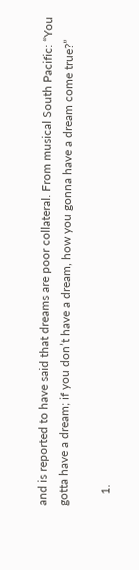and is reported to have said that dreams are poor collateral. From musical South Pacific: “You gotta have a dream; if you don’t have a dream, how you gonna have a dream come true?”

    1.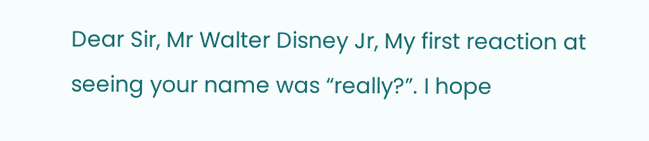Dear Sir, Mr Walter Disney Jr, My first reaction at seeing your name was “really?”. I hope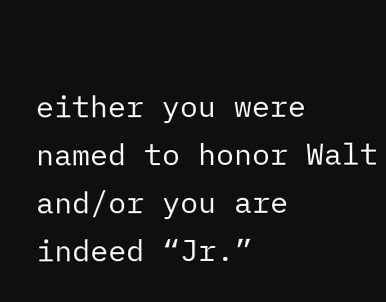either you were named to honor Walt and/or you are indeed “Jr.”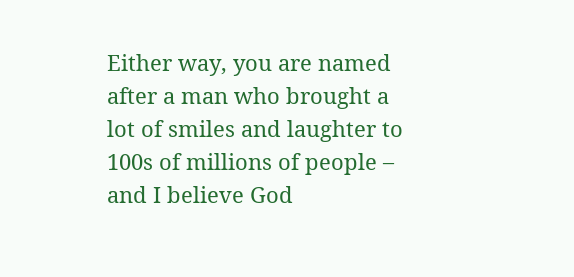Either way, you are named after a man who brought a lot of smiles and laughter to 100s of millions of people – and I believe God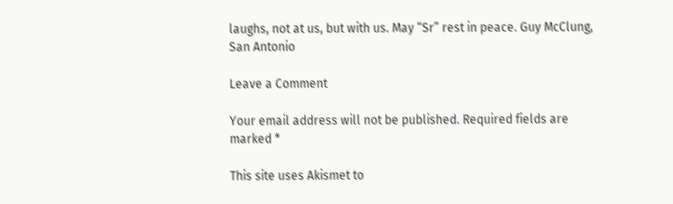laughs, not at us, but with us. May “Sr” rest in peace. Guy McClung, San Antonio

Leave a Comment

Your email address will not be published. Required fields are marked *

This site uses Akismet to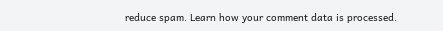reduce spam. Learn how your comment data is processed.